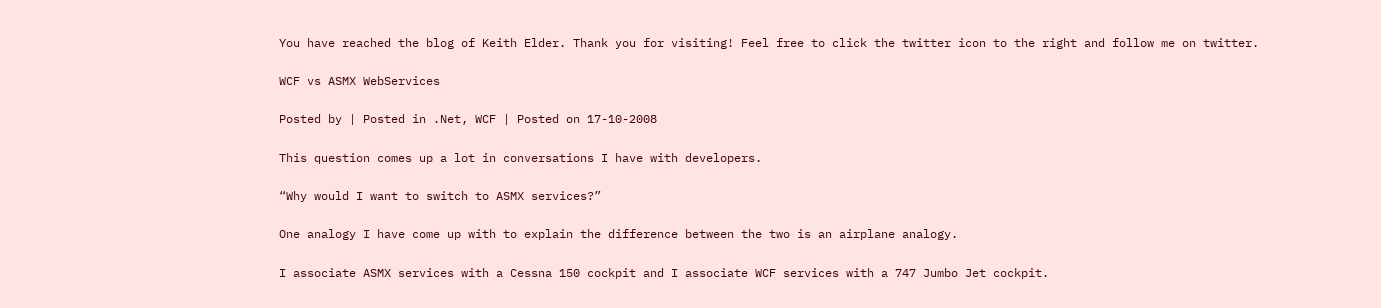You have reached the blog of Keith Elder. Thank you for visiting! Feel free to click the twitter icon to the right and follow me on twitter.

WCF vs ASMX WebServices

Posted by | Posted in .Net, WCF | Posted on 17-10-2008

This question comes up a lot in conversations I have with developers.

“Why would I want to switch to ASMX services?”

One analogy I have come up with to explain the difference between the two is an airplane analogy.

I associate ASMX services with a Cessna 150 cockpit and I associate WCF services with a 747 Jumbo Jet cockpit.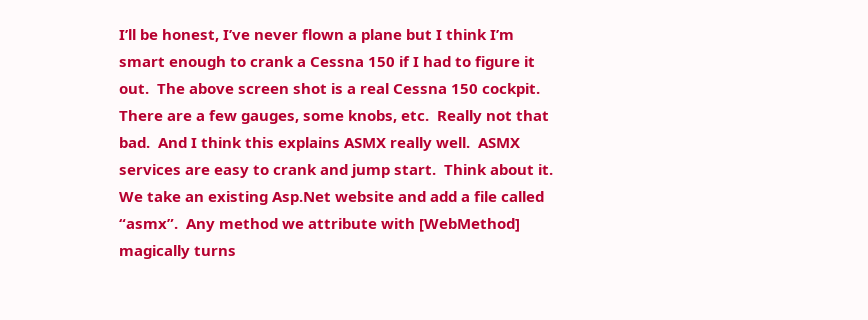I’ll be honest, I’ve never flown a plane but I think I’m smart enough to crank a Cessna 150 if I had to figure it out.  The above screen shot is a real Cessna 150 cockpit.  There are a few gauges, some knobs, etc.  Really not that bad.  And I think this explains ASMX really well.  ASMX services are easy to crank and jump start.  Think about it.  We take an existing Asp.Net website and add a file called “asmx”.  Any method we attribute with [WebMethod] magically turns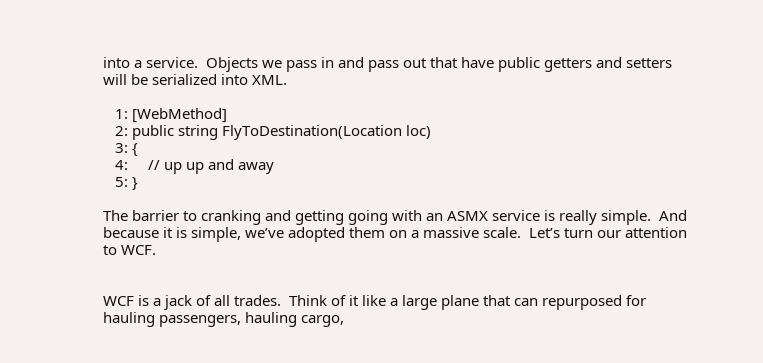into a service.  Objects we pass in and pass out that have public getters and setters will be serialized into XML.

   1: [WebMethod]
   2: public string FlyToDestination(Location loc)
   3: {
   4:     // up up and away
   5: }

The barrier to cranking and getting going with an ASMX service is really simple.  And because it is simple, we’ve adopted them on a massive scale.  Let’s turn our attention to WCF.


WCF is a jack of all trades.  Think of it like a large plane that can repurposed for hauling passengers, hauling cargo,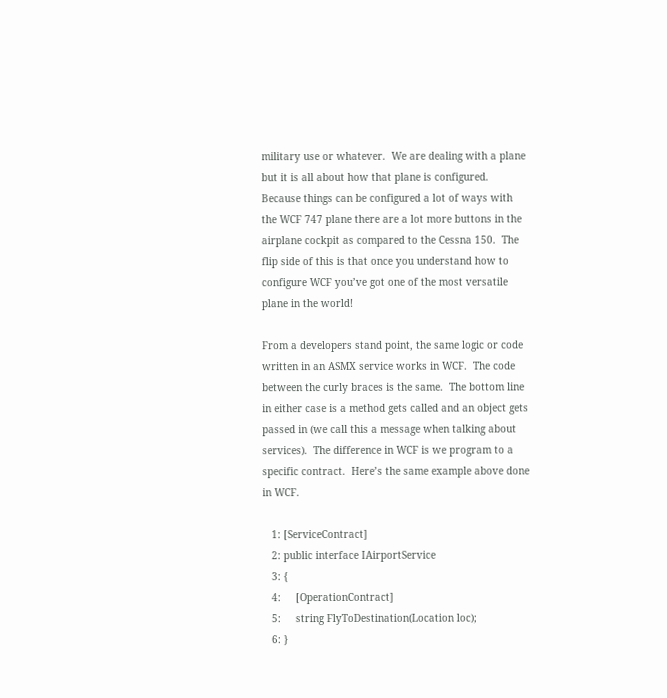military use or whatever.  We are dealing with a plane but it is all about how that plane is configured.  Because things can be configured a lot of ways with the WCF 747 plane there are a lot more buttons in the airplane cockpit as compared to the Cessna 150.  The flip side of this is that once you understand how to configure WCF you’ve got one of the most versatile plane in the world!

From a developers stand point, the same logic or code written in an ASMX service works in WCF.  The code between the curly braces is the same.  The bottom line in either case is a method gets called and an object gets passed in (we call this a message when talking about services).  The difference in WCF is we program to a specific contract.  Here’s the same example above done in WCF.

   1: [ServiceContract]
   2: public interface IAirportService
   3: {
   4:     [OperationContract]
   5:     string FlyToDestination(Location loc);
   6: }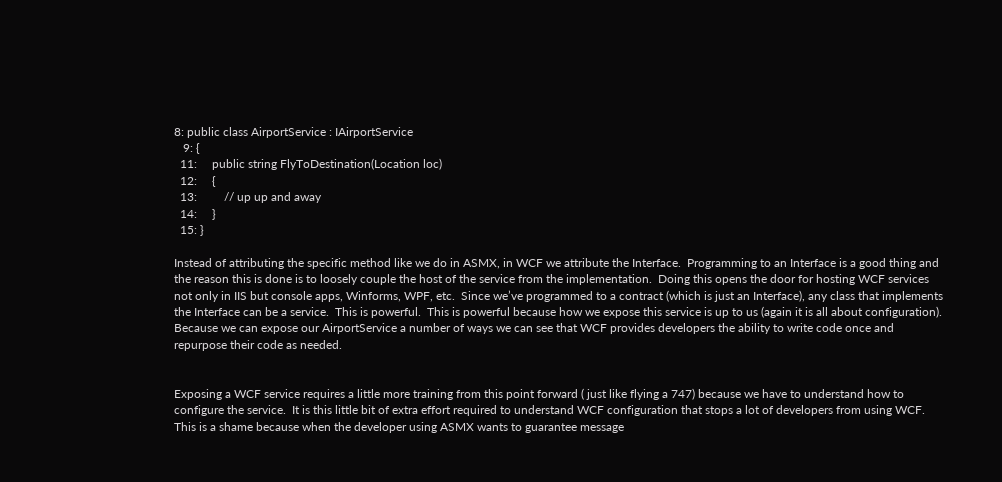8: public class AirportService : IAirportService
   9: {
  11:     public string FlyToDestination(Location loc)
  12:     {
  13:         // up up and away
  14:     }
  15: }

Instead of attributing the specific method like we do in ASMX, in WCF we attribute the Interface.  Programming to an Interface is a good thing and the reason this is done is to loosely couple the host of the service from the implementation.  Doing this opens the door for hosting WCF services not only in IIS but console apps, Winforms, WPF, etc.  Since we’ve programmed to a contract (which is just an Interface), any class that implements the Interface can be a service.  This is powerful.  This is powerful because how we expose this service is up to us (again it is all about configuration).  Because we can expose our AirportService a number of ways we can see that WCF provides developers the ability to write code once and repurpose their code as needed.


Exposing a WCF service requires a little more training from this point forward ( just like flying a 747) because we have to understand how to configure the service.  It is this little bit of extra effort required to understand WCF configuration that stops a lot of developers from using WCF.  This is a shame because when the developer using ASMX wants to guarantee message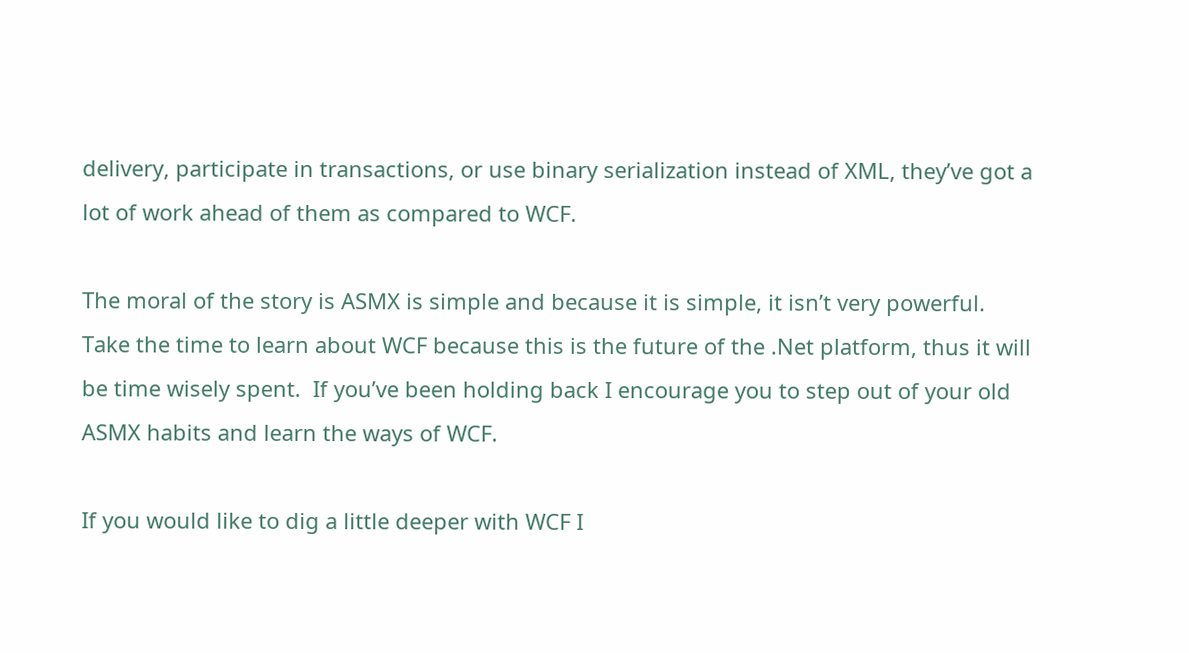delivery, participate in transactions, or use binary serialization instead of XML, they’ve got a lot of work ahead of them as compared to WCF.

The moral of the story is ASMX is simple and because it is simple, it isn’t very powerful.  Take the time to learn about WCF because this is the future of the .Net platform, thus it will be time wisely spent.  If you’ve been holding back I encourage you to step out of your old ASMX habits and learn the ways of WCF.

If you would like to dig a little deeper with WCF I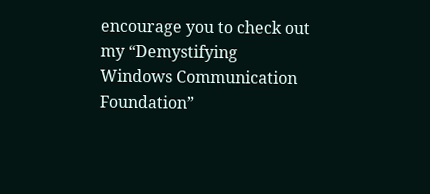encourage you to check out my “Demystifying Windows Communication Foundation”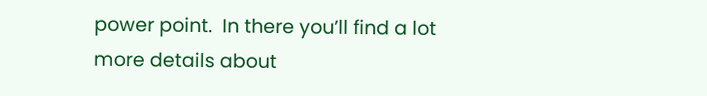power point.  In there you’ll find a lot more details about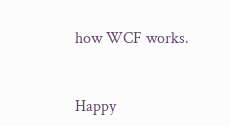how WCF works.


Happy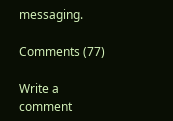messaging.

Comments (77)

Write a comment